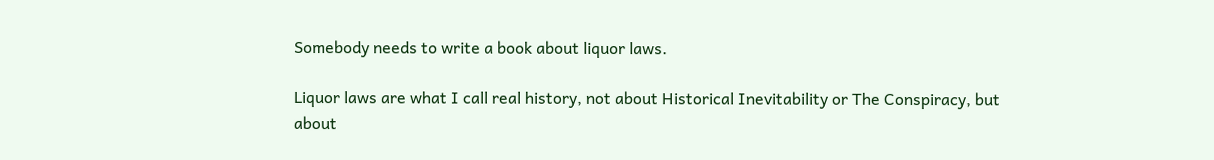Somebody needs to write a book about liquor laws.

Liquor laws are what I call real history, not about Historical Inevitability or The Conspiracy, but about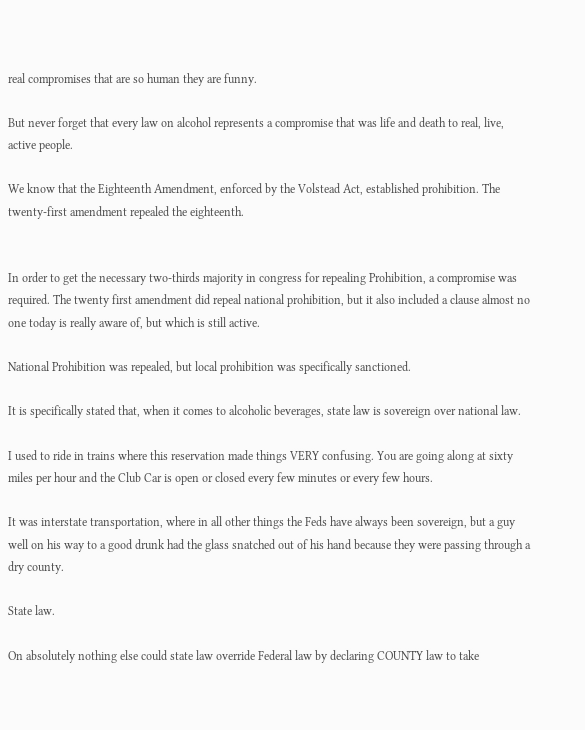real compromises that are so human they are funny.

But never forget that every law on alcohol represents a compromise that was life and death to real, live, active people.

We know that the Eighteenth Amendment, enforced by the Volstead Act, established prohibition. The twenty-first amendment repealed the eighteenth.


In order to get the necessary two-thirds majority in congress for repealing Prohibition, a compromise was required. The twenty first amendment did repeal national prohibition, but it also included a clause almost no one today is really aware of, but which is still active.

National Prohibition was repealed, but local prohibition was specifically sanctioned.

It is specifically stated that, when it comes to alcoholic beverages, state law is sovereign over national law.

I used to ride in trains where this reservation made things VERY confusing. You are going along at sixty miles per hour and the Club Car is open or closed every few minutes or every few hours.

It was interstate transportation, where in all other things the Feds have always been sovereign, but a guy well on his way to a good drunk had the glass snatched out of his hand because they were passing through a dry county.

State law.

On absolutely nothing else could state law override Federal law by declaring COUNTY law to take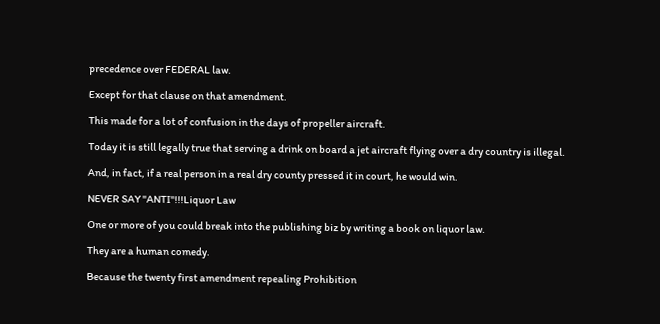precedence over FEDERAL law.

Except for that clause on that amendment.

This made for a lot of confusion in the days of propeller aircraft.

Today it is still legally true that serving a drink on board a jet aircraft flying over a dry country is illegal.

And, in fact, if a real person in a real dry county pressed it in court, he would win.

NEVER SAY "ANTI"!!!Liquor Law

One or more of you could break into the publishing biz by writing a book on liquor law.

They are a human comedy.

Because the twenty first amendment repealing Prohibition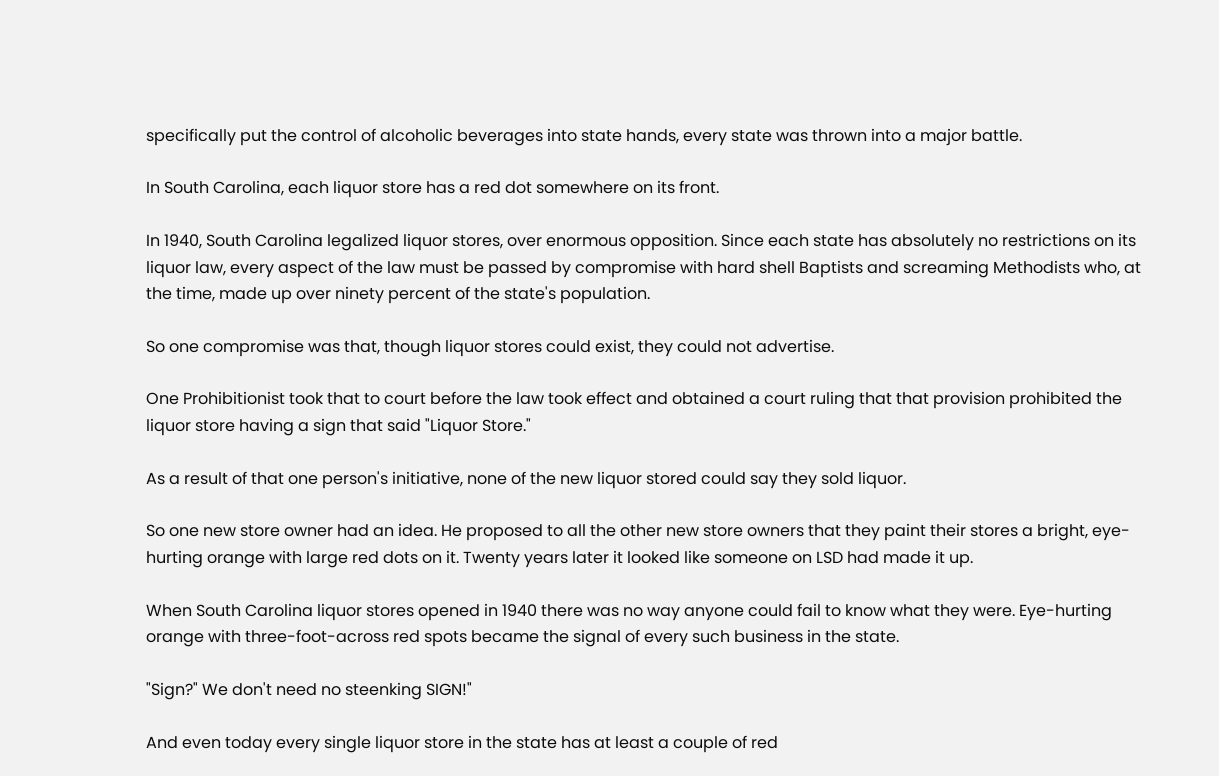specifically put the control of alcoholic beverages into state hands, every state was thrown into a major battle.

In South Carolina, each liquor store has a red dot somewhere on its front.

In 1940, South Carolina legalized liquor stores, over enormous opposition. Since each state has absolutely no restrictions on its liquor law, every aspect of the law must be passed by compromise with hard shell Baptists and screaming Methodists who, at the time, made up over ninety percent of the state's population.

So one compromise was that, though liquor stores could exist, they could not advertise.

One Prohibitionist took that to court before the law took effect and obtained a court ruling that that provision prohibited the liquor store having a sign that said "Liquor Store."

As a result of that one person's initiative, none of the new liquor stored could say they sold liquor.

So one new store owner had an idea. He proposed to all the other new store owners that they paint their stores a bright, eye-hurting orange with large red dots on it. Twenty years later it looked like someone on LSD had made it up.

When South Carolina liquor stores opened in 1940 there was no way anyone could fail to know what they were. Eye-hurting orange with three-foot-across red spots became the signal of every such business in the state.

"Sign?" We don't need no steenking SIGN!"

And even today every single liquor store in the state has at least a couple of red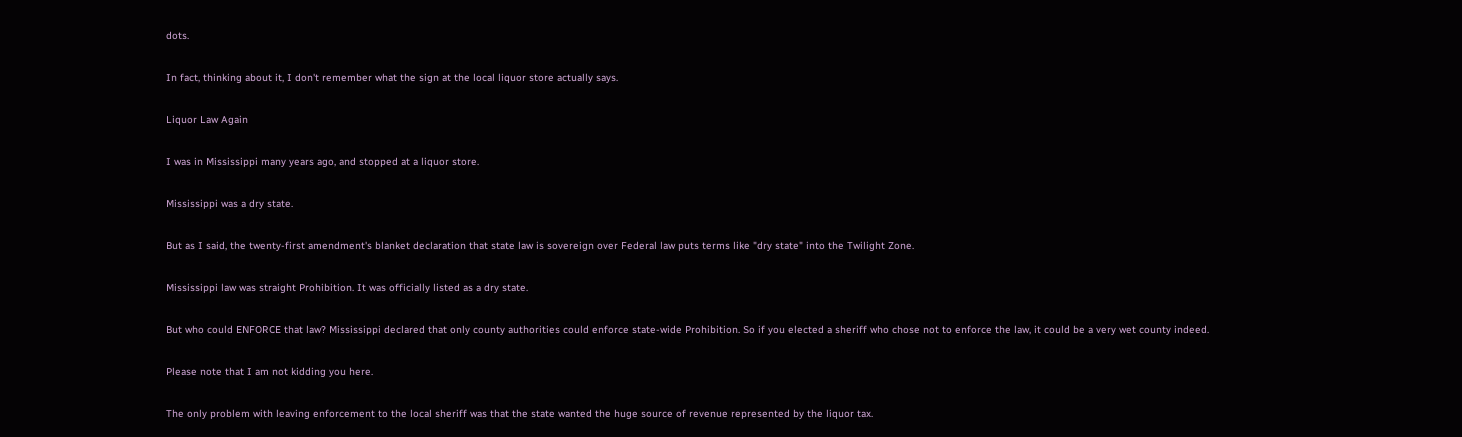dots.

In fact, thinking about it, I don't remember what the sign at the local liquor store actually says.

Liquor Law Again

I was in Mississippi many years ago, and stopped at a liquor store.

Mississippi was a dry state.

But as I said, the twenty-first amendment's blanket declaration that state law is sovereign over Federal law puts terms like "dry state" into the Twilight Zone.

Mississippi law was straight Prohibition. It was officially listed as a dry state.

But who could ENFORCE that law? Mississippi declared that only county authorities could enforce state-wide Prohibition. So if you elected a sheriff who chose not to enforce the law, it could be a very wet county indeed.

Please note that I am not kidding you here.

The only problem with leaving enforcement to the local sheriff was that the state wanted the huge source of revenue represented by the liquor tax.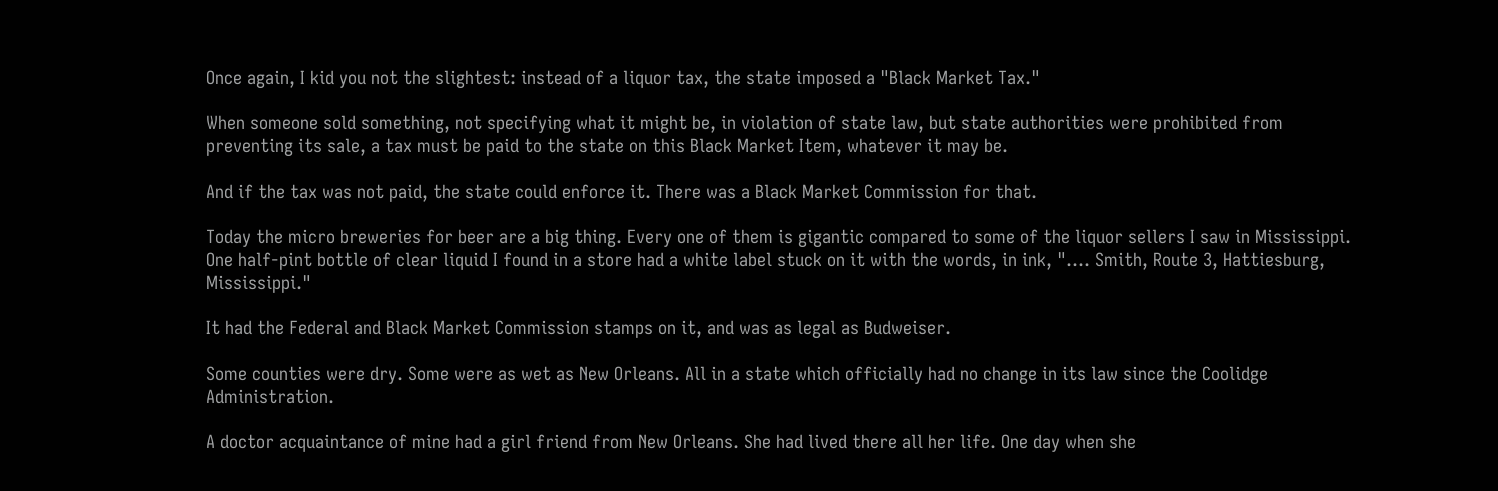Once again, I kid you not the slightest: instead of a liquor tax, the state imposed a "Black Market Tax."

When someone sold something, not specifying what it might be, in violation of state law, but state authorities were prohibited from preventing its sale, a tax must be paid to the state on this Black Market Item, whatever it may be.

And if the tax was not paid, the state could enforce it. There was a Black Market Commission for that.

Today the micro breweries for beer are a big thing. Every one of them is gigantic compared to some of the liquor sellers I saw in Mississippi. One half-pint bottle of clear liquid I found in a store had a white label stuck on it with the words, in ink, ".... Smith, Route 3, Hattiesburg, Mississippi."

It had the Federal and Black Market Commission stamps on it, and was as legal as Budweiser.

Some counties were dry. Some were as wet as New Orleans. All in a state which officially had no change in its law since the Coolidge Administration.

A doctor acquaintance of mine had a girl friend from New Orleans. She had lived there all her life. One day when she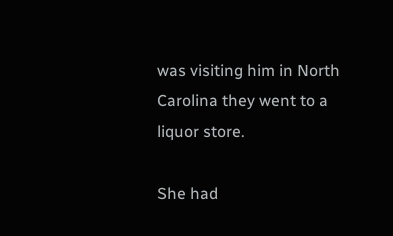was visiting him in North Carolina they went to a liquor store.

She had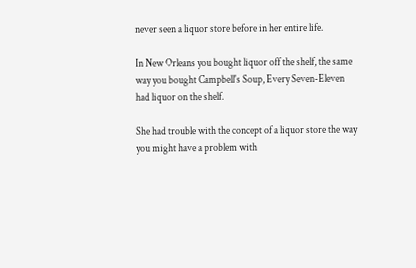never seen a liquor store before in her entire life.

In New Orleans you bought liquor off the shelf, the same way you bought Campbell's Soup, Every Seven-Eleven had liquor on the shelf.

She had trouble with the concept of a liquor store the way you might have a problem with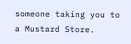someone taking you to a Mustard Store.